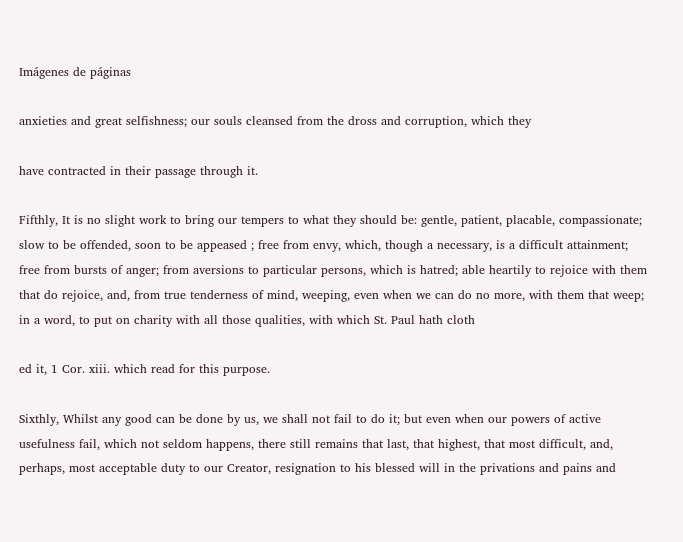Imágenes de páginas

anxieties and great selfishness; our souls cleansed from the dross and corruption, which they

have contracted in their passage through it.

Fifthly, It is no slight work to bring our tempers to what they should be: gentle, patient, placable, compassionate; slow to be offended, soon to be appeased ; free from envy, which, though a necessary, is a difficult attainment; free from bursts of anger; from aversions to particular persons, which is hatred; able heartily to rejoice with them that do rejoice, and, from true tenderness of mind, weeping, even when we can do no more, with them that weep; in a word, to put on charity with all those qualities, with which St. Paul hath cloth

ed it, 1 Cor. xiii. which read for this purpose.

Sixthly, Whilst any good can be done by us, we shall not fail to do it; but even when our powers of active usefulness fail, which not seldom happens, there still remains that last, that highest, that most difficult, and, perhaps, most acceptable duty to our Creator, resignation to his blessed will in the privations and pains and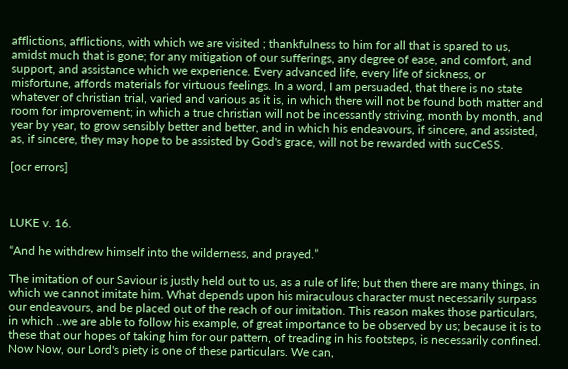afflictions, afflictions, with which we are visited ; thankfulness to him for all that is spared to us, amidst much that is gone; for any mitigation of our sufferings, any degree of ease, and comfort, and support, and assistance which we experience. Every advanced life, every life of sickness, or misfortune, affords materials for virtuous feelings. In a word, I am persuaded, that there is no state whatever of christian trial, varied and various as it is, in which there will not be found both matter and room for improvement; in which a true christian will not be incessantly striving, month by month, and year by year, to grow sensibly better and better, and in which his endeavours, if sincere, and assisted, as, if sincere, they may hope to be assisted by God's grace, will not be rewarded with sucCeSS.

[ocr errors]



LUKE v. 16.

“And he withdrew himself into the wilderness, and prayed.”

The imitation of our Saviour is justly held out to us, as a rule of life; but then there are many things, in which we cannot imitate him. What depends upon his miraculous character must necessarily surpass our endeavours, and be placed out of the reach of our imitation. This reason makes those particulars, in which ..we are able to follow his example, of great importance to be observed by us; because it is to these that our hopes of taking him for our pattern, of treading in his footsteps, is necessarily confined. Now Now, our Lord's piety is one of these particulars. We can,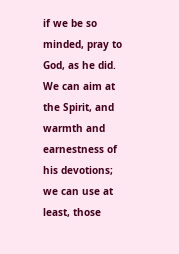if we be so minded, pray to God, as he did. We can aim at the Spirit, and warmth and earnestness of his devotions; we can use at least, those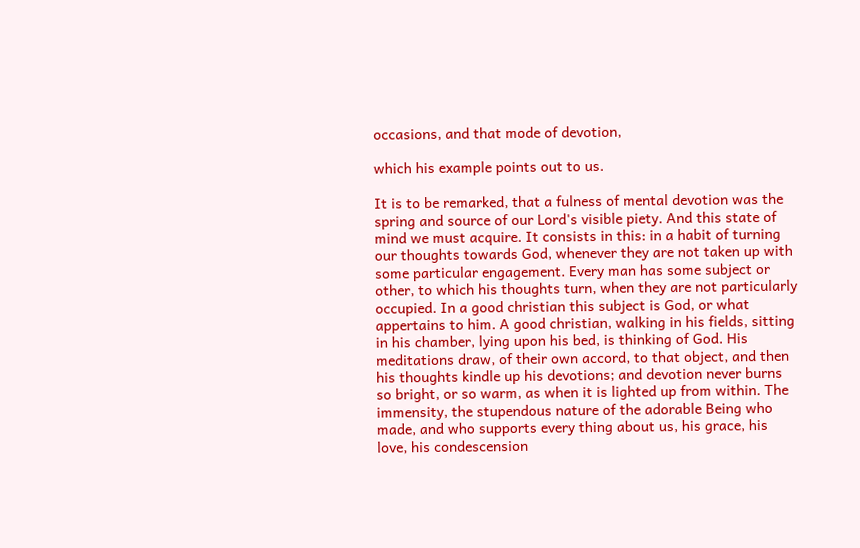occasions, and that mode of devotion,

which his example points out to us.

It is to be remarked, that a fulness of mental devotion was the spring and source of our Lord's visible piety. And this state of mind we must acquire. It consists in this: in a habit of turning our thoughts towards God, whenever they are not taken up with some particular engagement. Every man has some subject or other, to which his thoughts turn, when they are not particularly occupied. In a good christian this subject is God, or what appertains to him. A good christian, walking in his fields, sitting in his chamber, lying upon his bed, is thinking of God. His meditations draw, of their own accord, to that object, and then his thoughts kindle up his devotions; and devotion never burns so bright, or so warm, as when it is lighted up from within. The immensity, the stupendous nature of the adorable Being who made, and who supports every thing about us, his grace, his love, his condescension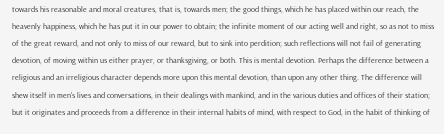towards his reasonable and moral creatures, that is, towards men; the good things, which he has placed within our reach, the heavenly happiness, which he has put it in our power to obtain; the infinite moment of our acting well and right, so as not to miss of the great reward, and not only to miss of our reward, but to sink into perdition; such reflections will not fail of generating devotion, of moving within us either prayer, or thanksgiving, or both. This is mental devotion. Perhaps the difference between a religious and an irreligious character depends more upon this mental devotion, than upon any other thing. The difference will shew itself in men's lives and conversations, in their dealings with mankind, and in the various duties and offices of their station; but it originates and proceeds from a difference in their internal habits of mind, with respect to God, in the habit of thinking of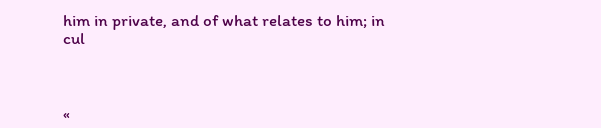him in private, and of what relates to him; in cul



«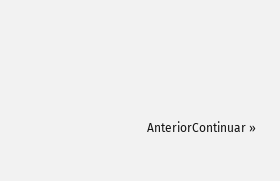AnteriorContinuar »